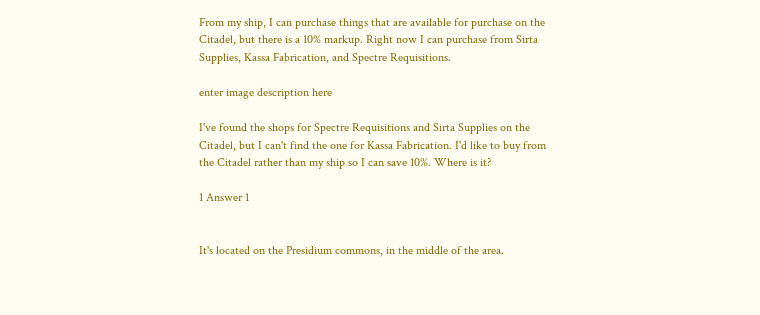From my ship, I can purchase things that are available for purchase on the Citadel, but there is a 10% markup. Right now I can purchase from Sirta Supplies, Kassa Fabrication, and Spectre Requisitions.

enter image description here

I've found the shops for Spectre Requisitions and Sirta Supplies on the Citadel, but I can't find the one for Kassa Fabrication. I'd like to buy from the Citadel rather than my ship so I can save 10%. Where is it?

1 Answer 1


It's located on the Presidium commons, in the middle of the area.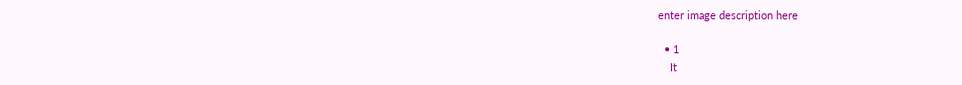enter image description here

  • 1
    It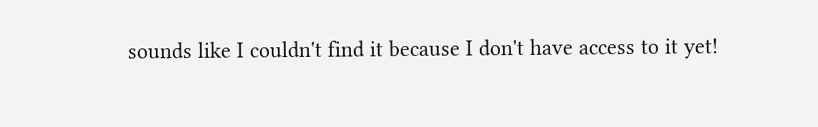sounds like I couldn't find it because I don't have access to it yet!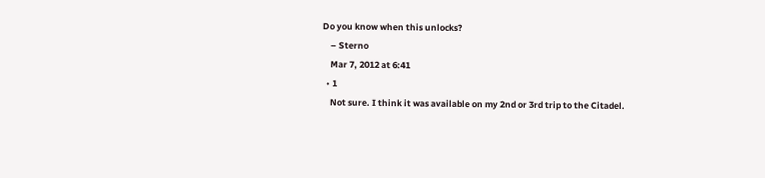Do you know when this unlocks?
    – Sterno
    Mar 7, 2012 at 6:41
  • 1
    Not sure. I think it was available on my 2nd or 3rd trip to the Citadel.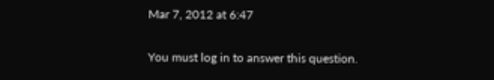Mar 7, 2012 at 6:47

You must log in to answer this question.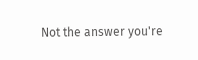Not the answer you're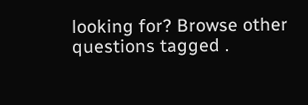looking for? Browse other questions tagged .